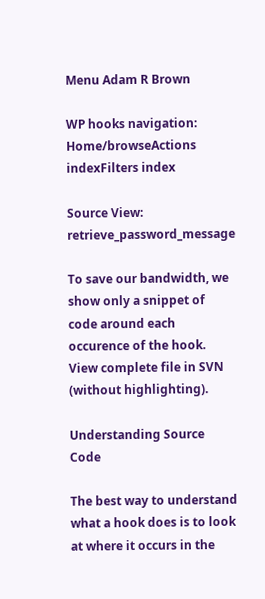Menu Adam R Brown

WP hooks navigation: Home/browseActions indexFilters index

Source View: retrieve_password_message

To save our bandwidth, we show only a snippet of code around each occurence of the hook. View complete file in SVN (without highlighting).

Understanding Source Code

The best way to understand what a hook does is to look at where it occurs in the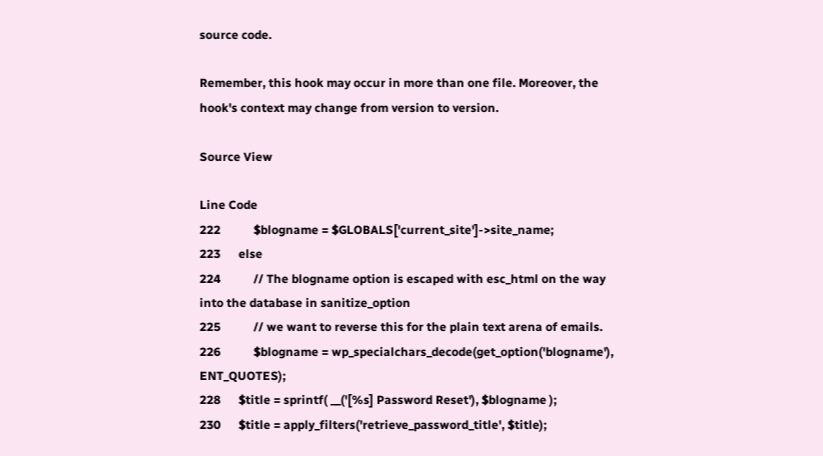source code.

Remember, this hook may occur in more than one file. Moreover, the hook's context may change from version to version.

Source View

Line Code
222           $blogname = $GLOBALS['current_site']->site_name;
223      else
224           // The blogname option is escaped with esc_html on the way into the database in sanitize_option
225           // we want to reverse this for the plain text arena of emails.
226           $blogname = wp_specialchars_decode(get_option('blogname'), ENT_QUOTES);
228      $title = sprintf( __('[%s] Password Reset'), $blogname );
230      $title = apply_filters('retrieve_password_title', $title);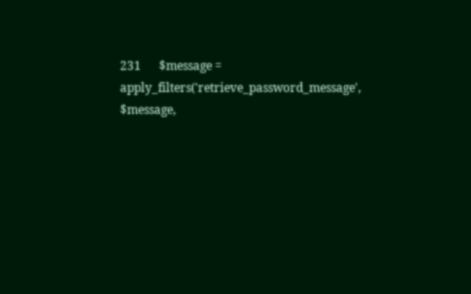231      $message = apply_filters('retrieve_password_message', $message,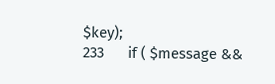$key);
233      if ( $message &&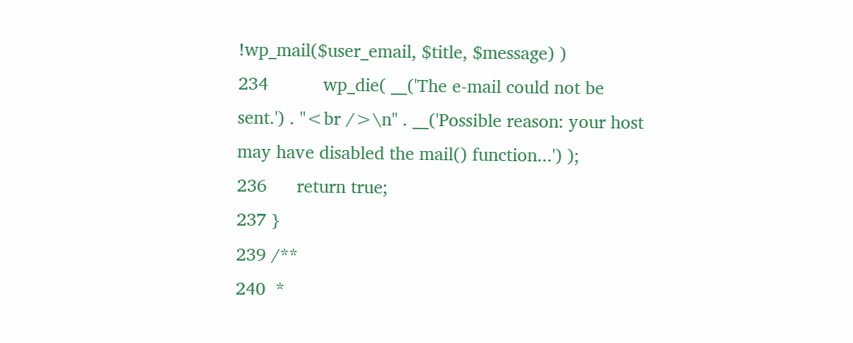!wp_mail($user_email, $title, $message) )
234           wp_die( __('The e-mail could not be sent.') . "<br />\n" . __('Possible reason: your host may have disabled the mail() function...') );
236      return true;
237 }
239 /**
240  *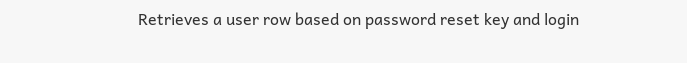Retrieves a user row based on password reset key and login